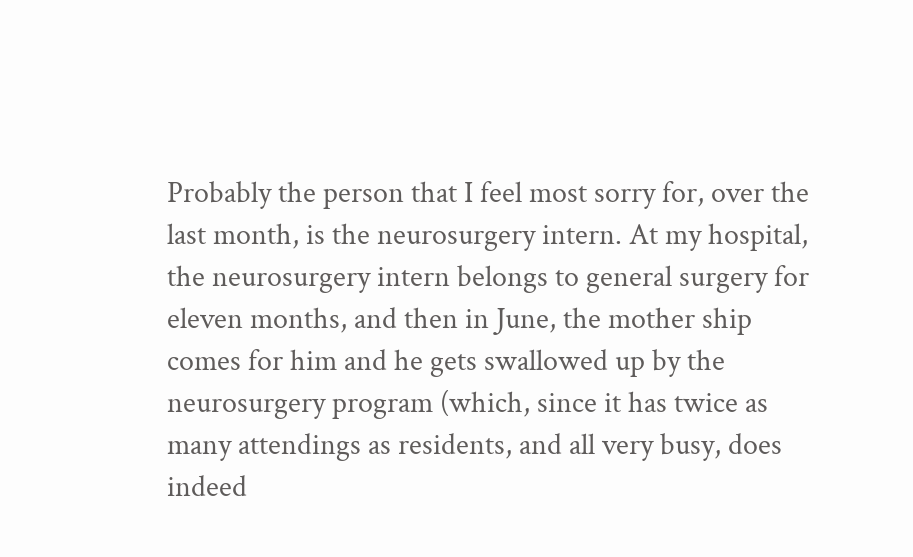Probably the person that I feel most sorry for, over the last month, is the neurosurgery intern. At my hospital, the neurosurgery intern belongs to general surgery for eleven months, and then in June, the mother ship comes for him and he gets swallowed up by the neurosurgery program (which, since it has twice as many attendings as residents, and all very busy, does indeed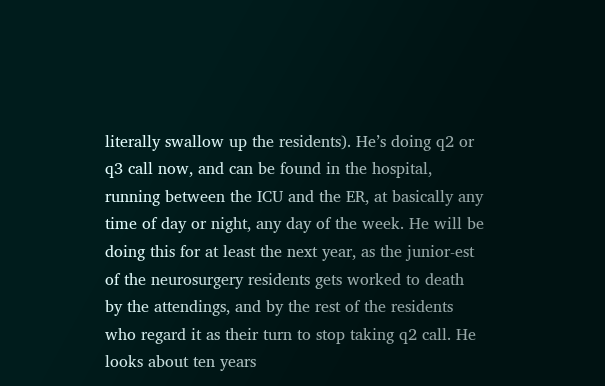literally swallow up the residents). He’s doing q2 or q3 call now, and can be found in the hospital, running between the ICU and the ER, at basically any time of day or night, any day of the week. He will be doing this for at least the next year, as the junior-est of the neurosurgery residents gets worked to death by the attendings, and by the rest of the residents who regard it as their turn to stop taking q2 call. He looks about ten years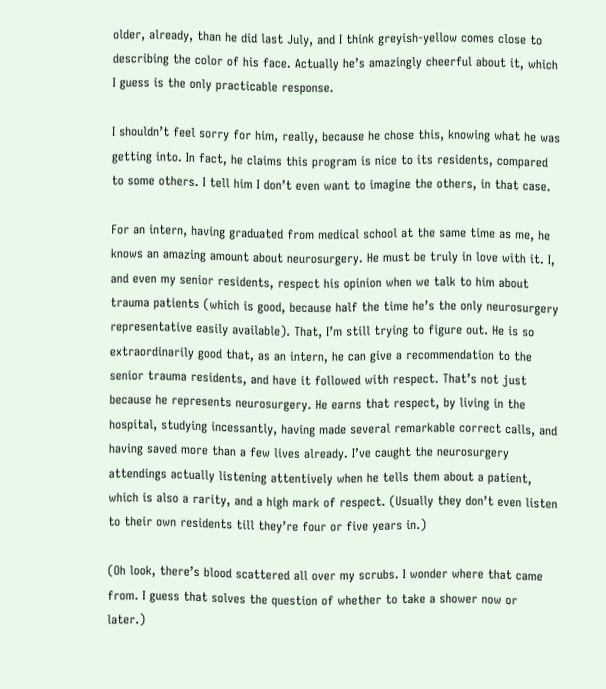older, already, than he did last July, and I think greyish-yellow comes close to describing the color of his face. Actually he’s amazingly cheerful about it, which I guess is the only practicable response.

I shouldn’t feel sorry for him, really, because he chose this, knowing what he was getting into. In fact, he claims this program is nice to its residents, compared to some others. I tell him I don’t even want to imagine the others, in that case.

For an intern, having graduated from medical school at the same time as me, he knows an amazing amount about neurosurgery. He must be truly in love with it. I, and even my senior residents, respect his opinion when we talk to him about trauma patients (which is good, because half the time he’s the only neurosurgery representative easily available). That, I’m still trying to figure out. He is so extraordinarily good that, as an intern, he can give a recommendation to the senior trauma residents, and have it followed with respect. That’s not just because he represents neurosurgery. He earns that respect, by living in the hospital, studying incessantly, having made several remarkable correct calls, and having saved more than a few lives already. I’ve caught the neurosurgery attendings actually listening attentively when he tells them about a patient, which is also a rarity, and a high mark of respect. (Usually they don’t even listen to their own residents till they’re four or five years in.)

(Oh look, there’s blood scattered all over my scrubs. I wonder where that came from. I guess that solves the question of whether to take a shower now or later.)